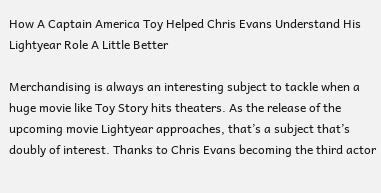How A Captain America Toy Helped Chris Evans Understand His Lightyear Role A Little Better

Merchandising is always an interesting subject to tackle when a huge movie like Toy Story hits theaters. As the release of the upcoming movie Lightyear approaches, that’s a subject that’s doubly of interest. Thanks to Chris Evans becoming the third actor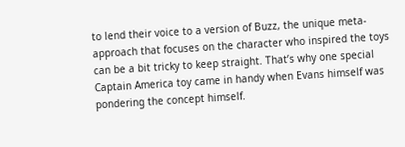to lend their voice to a version of Buzz, the unique meta-approach that focuses on the character who inspired the toys can be a bit tricky to keep straight. That’s why one special Captain America toy came in handy when Evans himself was pondering the concept himself.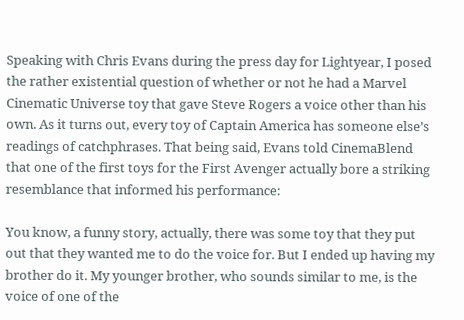Speaking with Chris Evans during the press day for Lightyear, I posed the rather existential question of whether or not he had a Marvel Cinematic Universe toy that gave Steve Rogers a voice other than his own. As it turns out, every toy of Captain America has someone else’s readings of catchphrases. That being said, Evans told CinemaBlend that one of the first toys for the First Avenger actually bore a striking resemblance that informed his performance:

You know, a funny story, actually, there was some toy that they put out that they wanted me to do the voice for. But I ended up having my brother do it. My younger brother, who sounds similar to me, is the voice of one of the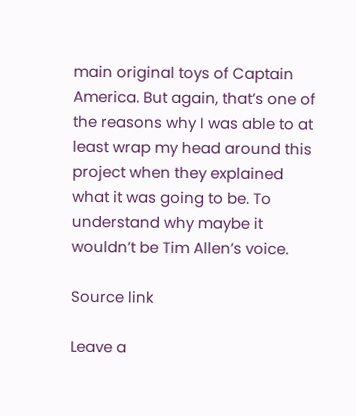main original toys of Captain America. But again, that’s one of the reasons why I was able to at least wrap my head around this project when they explained what it was going to be. To understand why maybe it wouldn’t be Tim Allen’s voice.

Source link

Leave a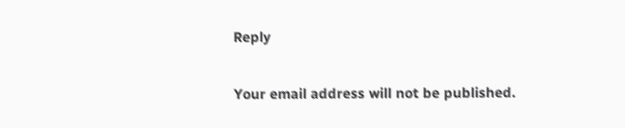Reply

Your email address will not be published.